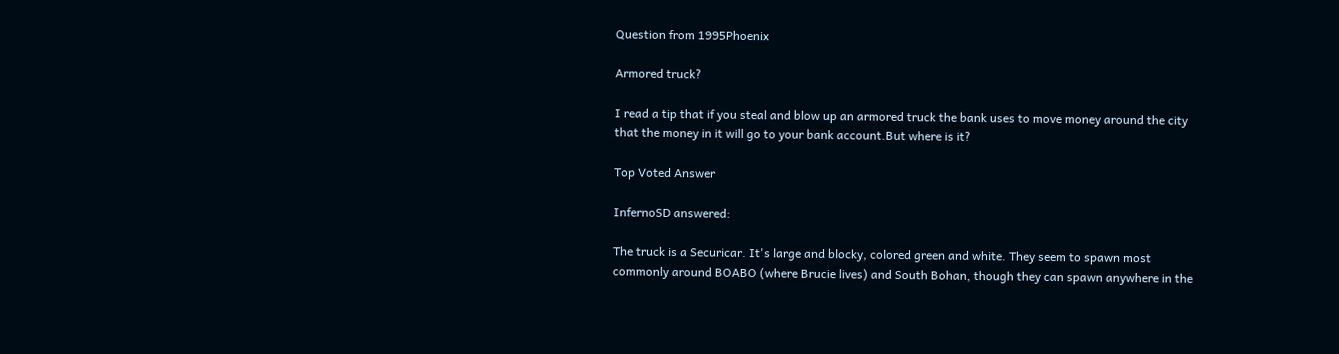Question from 1995Phoenix

Armored truck?

I read a tip that if you steal and blow up an armored truck the bank uses to move money around the city that the money in it will go to your bank account.But where is it?

Top Voted Answer

InfernoSD answered:

The truck is a Securicar. It's large and blocky, colored green and white. They seem to spawn most commonly around BOABO (where Brucie lives) and South Bohan, though they can spawn anywhere in the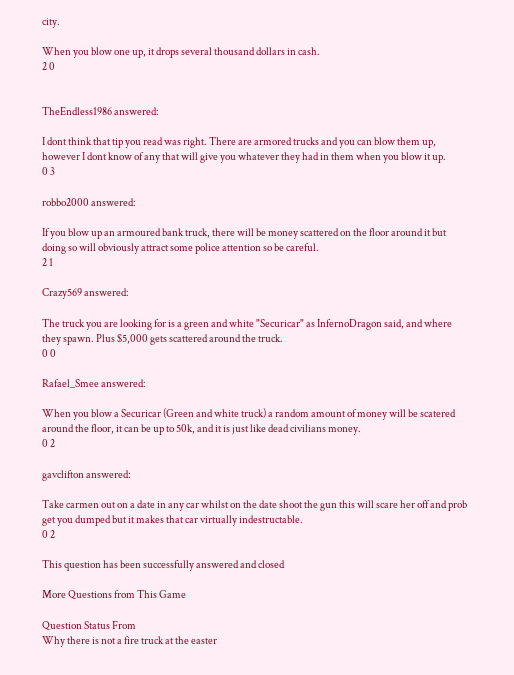city.

When you blow one up, it drops several thousand dollars in cash.
2 0


TheEndless1986 answered:

I dont think that tip you read was right. There are armored trucks and you can blow them up, however I dont know of any that will give you whatever they had in them when you blow it up.
0 3

robbo2000 answered:

If you blow up an armoured bank truck, there will be money scattered on the floor around it but doing so will obviously attract some police attention so be careful.
2 1

Crazy569 answered:

The truck you are looking for is a green and white "Securicar" as InfernoDragon said, and where they spawn. Plus $5,000 gets scattered around the truck.
0 0

Rafael_Smee answered:

When you blow a Securicar (Green and white truck) a random amount of money will be scatered around the floor, it can be up to 50k, and it is just like dead civilians money.
0 2

gavclifton answered:

Take carmen out on a date in any car whilst on the date shoot the gun this will scare her off and prob get you dumped but it makes that car virtually indestructable.
0 2

This question has been successfully answered and closed

More Questions from This Game

Question Status From
Why there is not a fire truck at the easter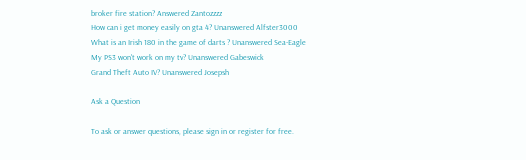broker fire station? Answered Zantozzzz
How can i get money easily on gta 4? Unanswered Alfster3000
What is an Irish 180 in the game of darts ? Unanswered Sea-Eagle
My PS3 won't work on my tv? Unanswered Gabeswick
Grand Theft Auto IV? Unanswered Josepsh

Ask a Question

To ask or answer questions, please sign in or register for free.